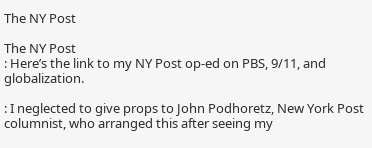The NY Post

The NY Post
: Here’s the link to my NY Post op-ed on PBS, 9/11, and globalization.

: I neglected to give props to John Podhoretz, New York Post columnist, who arranged this after seeing my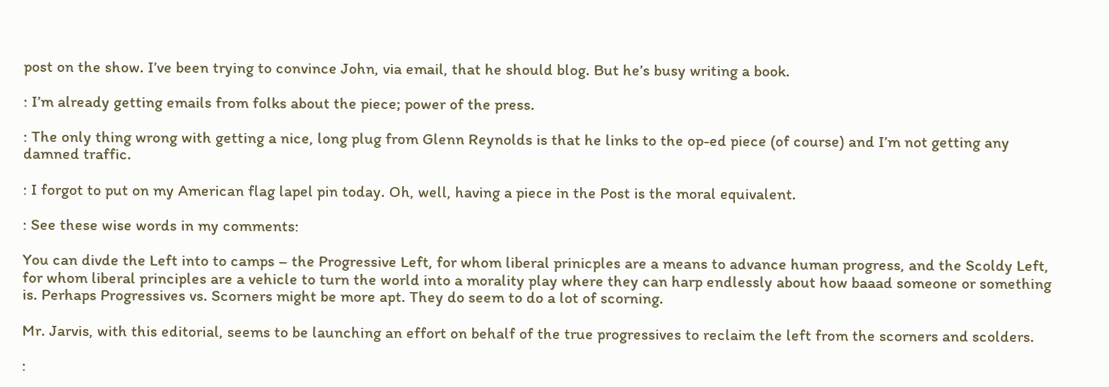post on the show. I’ve been trying to convince John, via email, that he should blog. But he’s busy writing a book.

: I’m already getting emails from folks about the piece; power of the press.

: The only thing wrong with getting a nice, long plug from Glenn Reynolds is that he links to the op-ed piece (of course) and I’m not getting any damned traffic.

: I forgot to put on my American flag lapel pin today. Oh, well, having a piece in the Post is the moral equivalent.

: See these wise words in my comments:

You can divde the Left into to camps – the Progressive Left, for whom liberal prinicples are a means to advance human progress, and the Scoldy Left, for whom liberal principles are a vehicle to turn the world into a morality play where they can harp endlessly about how baaad someone or something is. Perhaps Progressives vs. Scorners might be more apt. They do seem to do a lot of scorning.

Mr. Jarvis, with this editorial, seems to be launching an effort on behalf of the true progressives to reclaim the left from the scorners and scolders.

: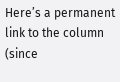Here’s a permanent link to the column (since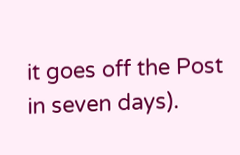it goes off the Post in seven days).